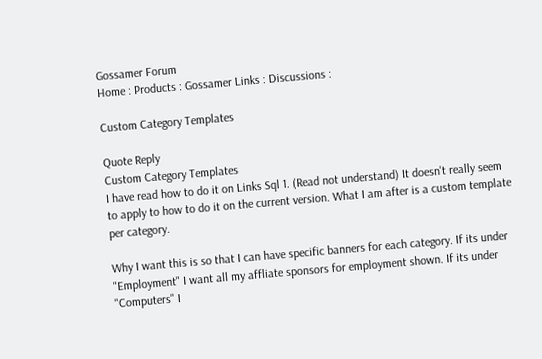Gossamer Forum
Home : Products : Gossamer Links : Discussions :

Custom Category Templates

Quote Reply
Custom Category Templates
I have read how to do it on Links Sql 1. (Read not understand) It doesn't really seem to apply to how to do it on the current version. What I am after is a custom template per category.

Why I want this is so that I can have specific banners for each category. If its under "Employment" I want all my affliate sponsors for employment shown. If its under "Computers" I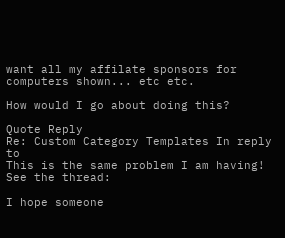want all my affilate sponsors for computers shown... etc etc.

How would I go about doing this?

Quote Reply
Re: Custom Category Templates In reply to
This is the same problem I am having! See the thread:

I hope someone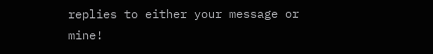replies to either your message or mine!